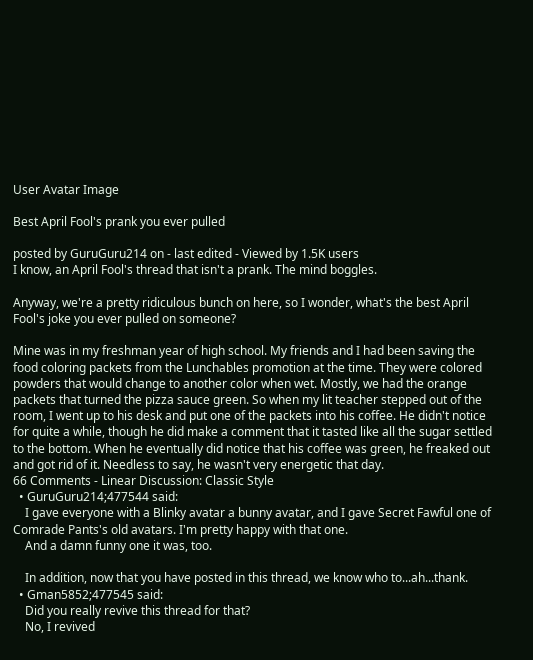User Avatar Image

Best April Fool's prank you ever pulled

posted by GuruGuru214 on - last edited - Viewed by 1.5K users
I know, an April Fool's thread that isn't a prank. The mind boggles.

Anyway, we're a pretty ridiculous bunch on here, so I wonder, what's the best April Fool's joke you ever pulled on someone?

Mine was in my freshman year of high school. My friends and I had been saving the food coloring packets from the Lunchables promotion at the time. They were colored powders that would change to another color when wet. Mostly, we had the orange packets that turned the pizza sauce green. So when my lit teacher stepped out of the room, I went up to his desk and put one of the packets into his coffee. He didn't notice for quite a while, though he did make a comment that it tasted like all the sugar settled to the bottom. When he eventually did notice that his coffee was green, he freaked out and got rid of it. Needless to say, he wasn't very energetic that day.
66 Comments - Linear Discussion: Classic Style
  • GuruGuru214;477544 said:
    I gave everyone with a Blinky avatar a bunny avatar, and I gave Secret Fawful one of Comrade Pants's old avatars. I'm pretty happy with that one.
    And a damn funny one it was, too.

    In addition, now that you have posted in this thread, we know who to...ah...thank.
  • Gman5852;477545 said:
    Did you really revive this thread for that?
    No, I revived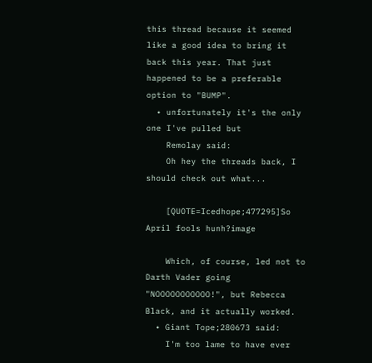this thread because it seemed like a good idea to bring it back this year. That just happened to be a preferable option to "BUMP".
  • unfortunately it's the only one I've pulled but
    Remolay said:
    Oh hey the threads back, I should check out what...

    [QUOTE=Icedhope;477295]So April fools hunh?image

    Which, of course, led not to Darth Vader going "NOOOOOOOOOOO!", but Rebecca Black, and it actually worked.
  • Giant Tope;280673 said:
    I'm too lame to have ever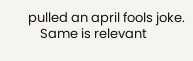pulled an april fools joke.
    Same is relevant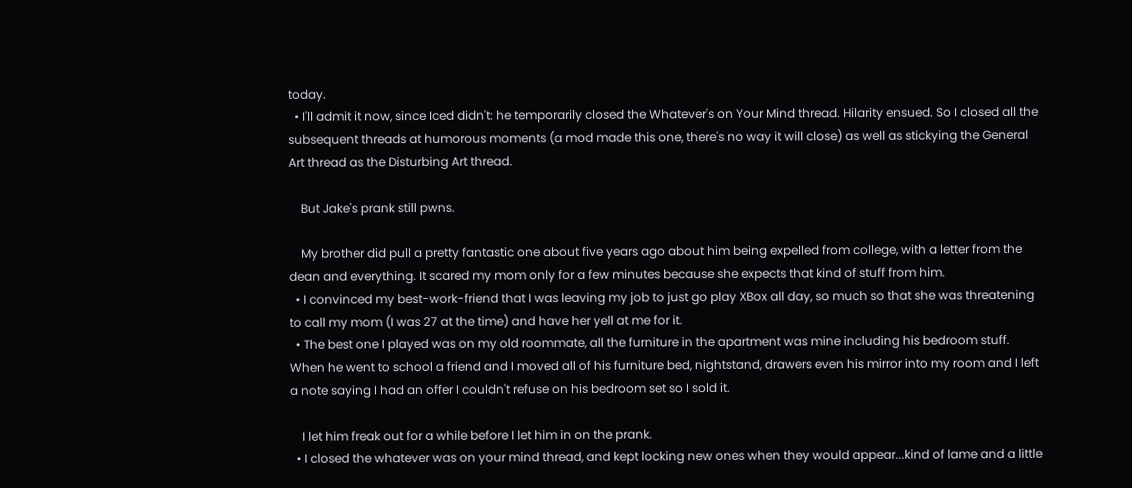today.
  • I'll admit it now, since Iced didn't: he temporarily closed the Whatever's on Your Mind thread. Hilarity ensued. So I closed all the subsequent threads at humorous moments (a mod made this one, there's no way it will close) as well as stickying the General Art thread as the Disturbing Art thread.

    But Jake's prank still pwns.

    My brother did pull a pretty fantastic one about five years ago about him being expelled from college, with a letter from the dean and everything. It scared my mom only for a few minutes because she expects that kind of stuff from him.
  • I convinced my best-work-friend that I was leaving my job to just go play XBox all day, so much so that she was threatening to call my mom (I was 27 at the time) and have her yell at me for it.
  • The best one I played was on my old roommate, all the furniture in the apartment was mine including his bedroom stuff. When he went to school a friend and I moved all of his furniture bed, nightstand, drawers even his mirror into my room and I left a note saying I had an offer I couldn't refuse on his bedroom set so I sold it.

    I let him freak out for a while before I let him in on the prank.
  • I closed the whatever was on your mind thread, and kept locking new ones when they would appear...kind of lame and a little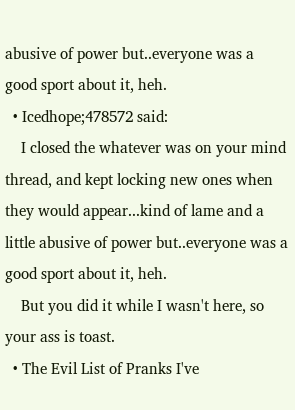abusive of power but..everyone was a good sport about it, heh.
  • Icedhope;478572 said:
    I closed the whatever was on your mind thread, and kept locking new ones when they would appear...kind of lame and a little abusive of power but..everyone was a good sport about it, heh.
    But you did it while I wasn't here, so your ass is toast.
  • The Evil List of Pranks I've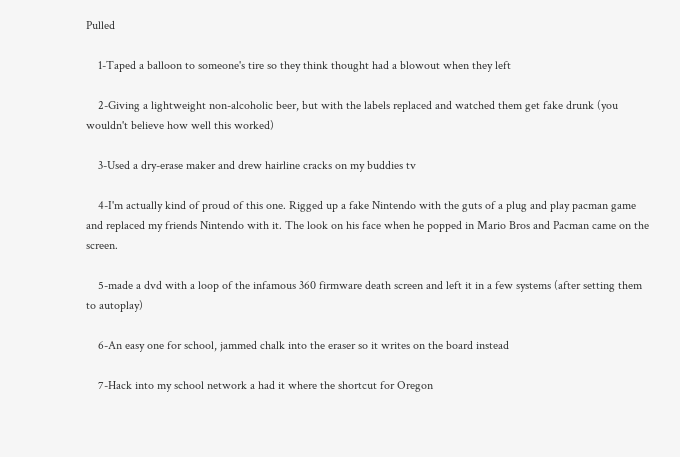Pulled

    1-Taped a balloon to someone's tire so they think thought had a blowout when they left

    2-Giving a lightweight non-alcoholic beer, but with the labels replaced and watched them get fake drunk (you wouldn't believe how well this worked)

    3-Used a dry-erase maker and drew hairline cracks on my buddies tv

    4-I'm actually kind of proud of this one. Rigged up a fake Nintendo with the guts of a plug and play pacman game and replaced my friends Nintendo with it. The look on his face when he popped in Mario Bros and Pacman came on the screen.

    5-made a dvd with a loop of the infamous 360 firmware death screen and left it in a few systems (after setting them to autoplay)

    6-An easy one for school, jammed chalk into the eraser so it writes on the board instead

    7-Hack into my school network a had it where the shortcut for Oregon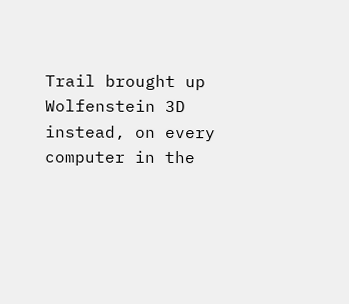Trail brought up Wolfenstein 3D instead, on every computer in the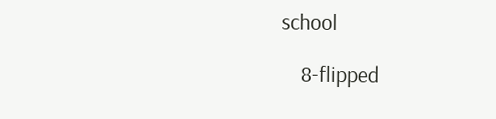school

    8-flipped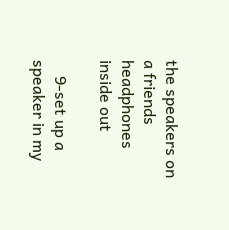the speakers on a friends headphones inside out

    9-set up a speaker in my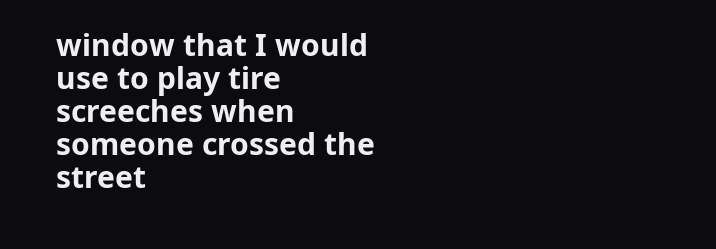window that I would use to play tire screeches when someone crossed the street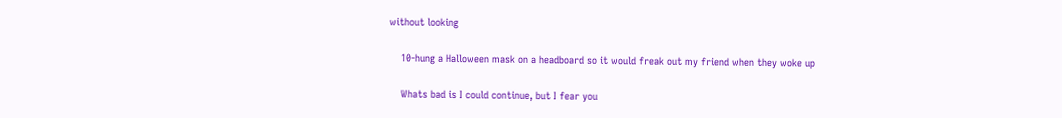without looking

    10-hung a Halloween mask on a headboard so it would freak out my friend when they woke up

    Whats bad is I could continue, but I fear you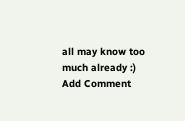all may know too much already :)
Add Comment